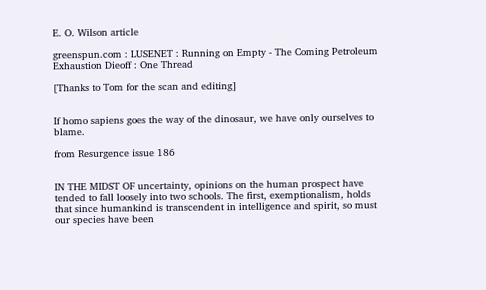E. O. Wilson article

greenspun.com : LUSENET : Running on Empty - The Coming Petroleum Exhaustion Dieoff : One Thread

[Thanks to Tom for the scan and editing]


If homo sapiens goes the way of the dinosaur, we have only ourselves to blame.

from Resurgence issue 186


IN THE MIDST OF uncertainty, opinions on the human prospect have tended to fall loosely into two schools. The first, exemptionalism, holds that since humankind is transcendent in intelligence and spirit, so must our species have been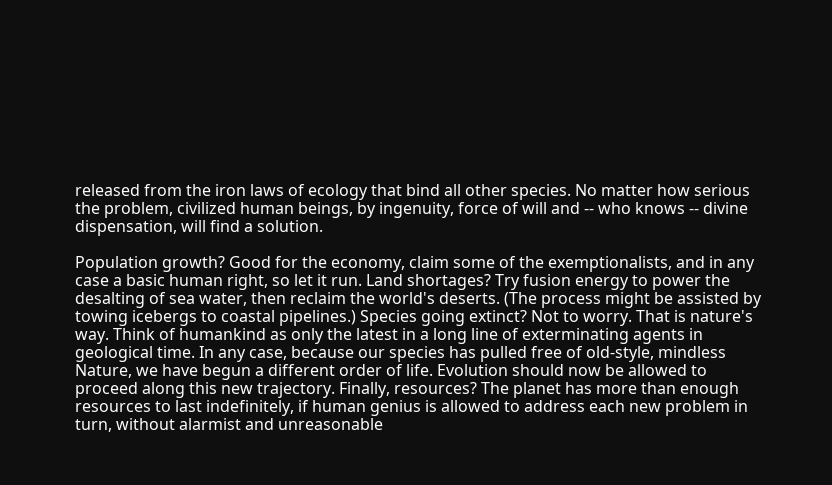released from the iron laws of ecology that bind all other species. No matter how serious the problem, civilized human beings, by ingenuity, force of will and -- who knows -- divine dispensation, will find a solution.

Population growth? Good for the economy, claim some of the exemptionalists, and in any case a basic human right, so let it run. Land shortages? Try fusion energy to power the desalting of sea water, then reclaim the world's deserts. (The process might be assisted by towing icebergs to coastal pipelines.) Species going extinct? Not to worry. That is nature's way. Think of humankind as only the latest in a long line of exterminating agents in geological time. In any case, because our species has pulled free of old-style, mindless Nature, we have begun a different order of life. Evolution should now be allowed to proceed along this new trajectory. Finally, resources? The planet has more than enough resources to last indefinitely, if human genius is allowed to address each new problem in turn, without alarmist and unreasonable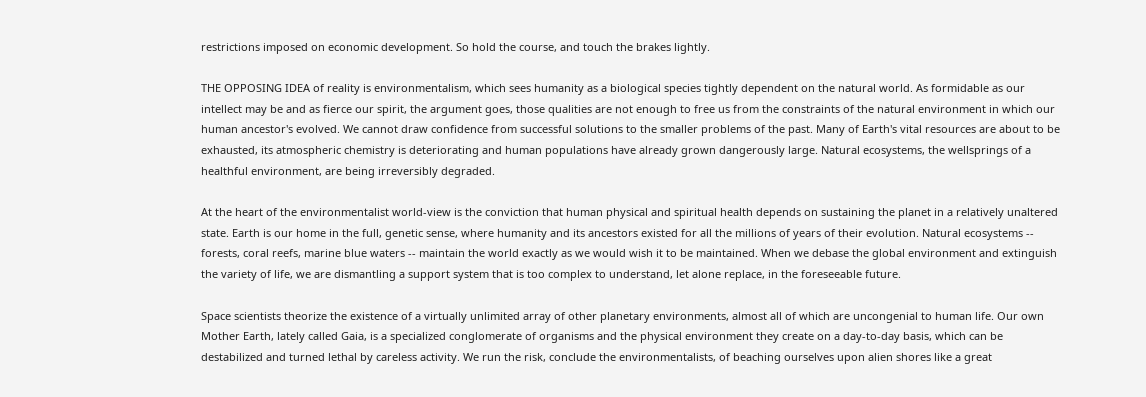restrictions imposed on economic development. So hold the course, and touch the brakes lightly.

THE OPPOSING IDEA of reality is environmentalism, which sees humanity as a biological species tightly dependent on the natural world. As formidable as our intellect may be and as fierce our spirit, the argument goes, those qualities are not enough to free us from the constraints of the natural environment in which our human ancestor's evolved. We cannot draw confidence from successful solutions to the smaller problems of the past. Many of Earth's vital resources are about to be exhausted, its atmospheric chemistry is deteriorating and human populations have already grown dangerously large. Natural ecosystems, the wellsprings of a healthful environment, are being irreversibly degraded.

At the heart of the environmentalist world-view is the conviction that human physical and spiritual health depends on sustaining the planet in a relatively unaltered state. Earth is our home in the full, genetic sense, where humanity and its ancestors existed for all the millions of years of their evolution. Natural ecosystems -- forests, coral reefs, marine blue waters -- maintain the world exactly as we would wish it to be maintained. When we debase the global environment and extinguish the variety of life, we are dismantling a support system that is too complex to understand, let alone replace, in the foreseeable future.

Space scientists theorize the existence of a virtually unlimited array of other planetary environments, almost all of which are uncongenial to human life. Our own Mother Earth, lately called Gaia, is a specialized conglomerate of organisms and the physical environment they create on a day-to-day basis, which can be destabilized and turned lethal by careless activity. We run the risk, conclude the environmentalists, of beaching ourselves upon alien shores like a great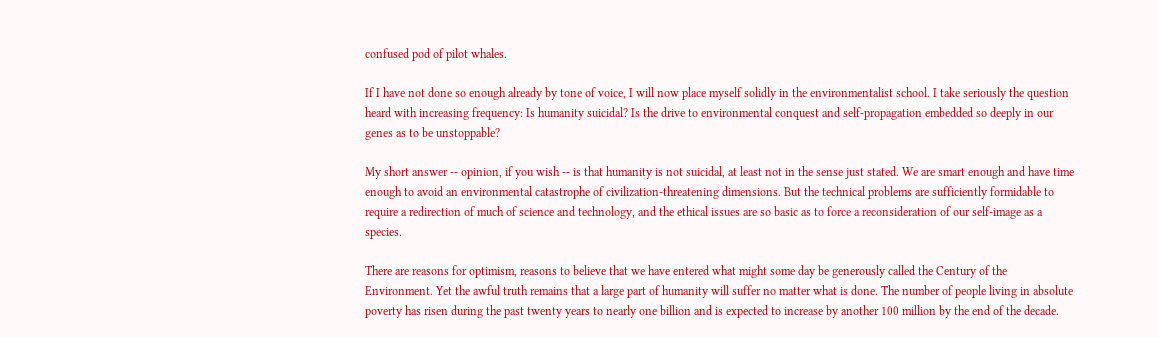confused pod of pilot whales.

If I have not done so enough already by tone of voice, I will now place myself solidly in the environmentalist school. I take seriously the question heard with increasing frequency: Is humanity suicidal? Is the drive to environmental conquest and self-propagation embedded so deeply in our genes as to be unstoppable?

My short answer -- opinion, if you wish -- is that humanity is not suicidal, at least not in the sense just stated. We are smart enough and have time enough to avoid an environmental catastrophe of civilization-threatening dimensions. But the technical problems are sufficiently formidable to require a redirection of much of science and technology, and the ethical issues are so basic as to force a reconsideration of our self-image as a species.

There are reasons for optimism, reasons to believe that we have entered what might some day be generously called the Century of the Environment. Yet the awful truth remains that a large part of humanity will suffer no matter what is done. The number of people living in absolute poverty has risen during the past twenty years to nearly one billion and is expected to increase by another 100 million by the end of the decade.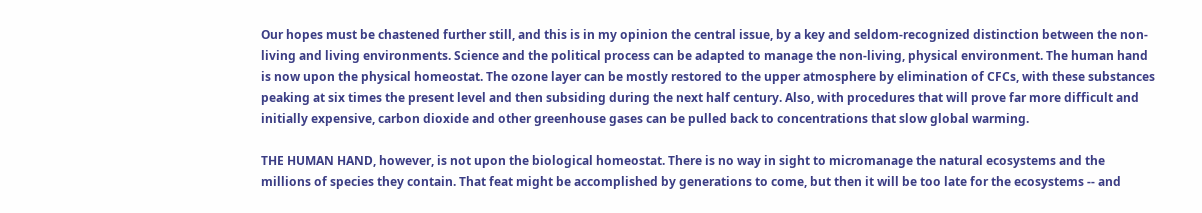Our hopes must be chastened further still, and this is in my opinion the central issue, by a key and seldom-recognized distinction between the non-living and living environments. Science and the political process can be adapted to manage the non-living, physical environment. The human hand is now upon the physical homeostat. The ozone layer can be mostly restored to the upper atmosphere by elimination of CFCs, with these substances peaking at six times the present level and then subsiding during the next half century. Also, with procedures that will prove far more difficult and initially expensive, carbon dioxide and other greenhouse gases can be pulled back to concentrations that slow global warming.

THE HUMAN HAND, however, is not upon the biological homeostat. There is no way in sight to micromanage the natural ecosystems and the millions of species they contain. That feat might be accomplished by generations to come, but then it will be too late for the ecosystems -- and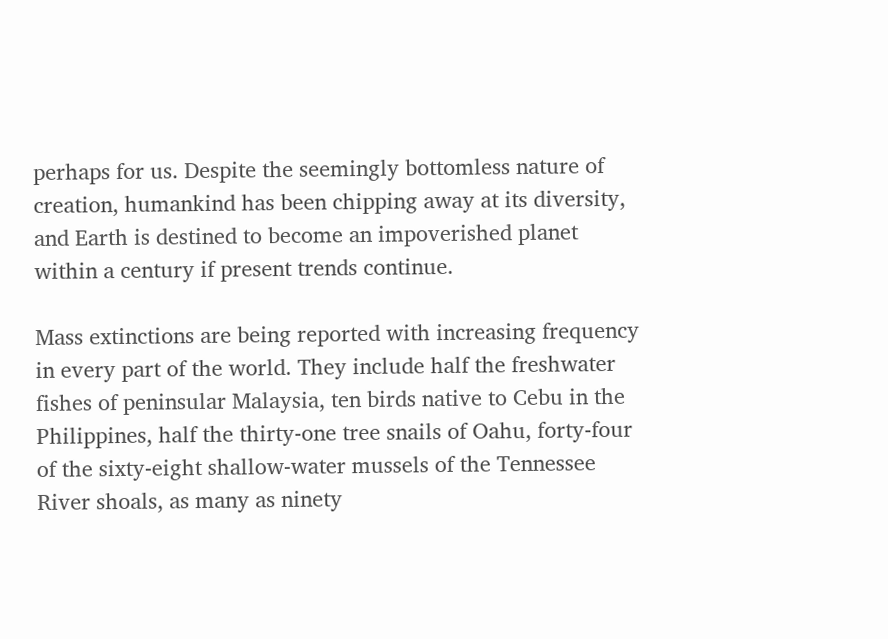perhaps for us. Despite the seemingly bottomless nature of creation, humankind has been chipping away at its diversity, and Earth is destined to become an impoverished planet within a century if present trends continue.

Mass extinctions are being reported with increasing frequency in every part of the world. They include half the freshwater fishes of peninsular Malaysia, ten birds native to Cebu in the Philippines, half the thirty-one tree snails of Oahu, forty-four of the sixty-eight shallow-water mussels of the Tennessee River shoals, as many as ninety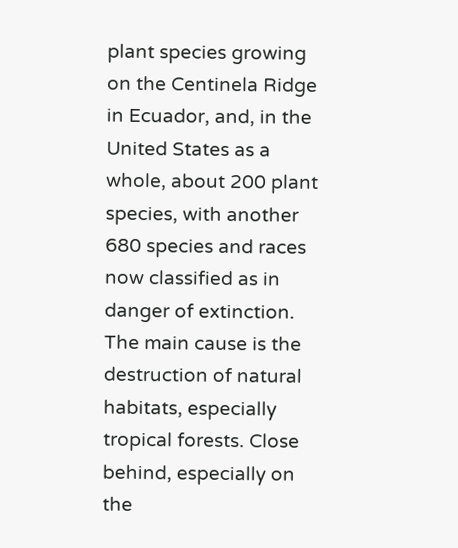plant species growing on the Centinela Ridge in Ecuador, and, in the United States as a whole, about 200 plant species, with another 680 species and races now classified as in danger of extinction. The main cause is the destruction of natural habitats, especially tropical forests. Close behind, especially on the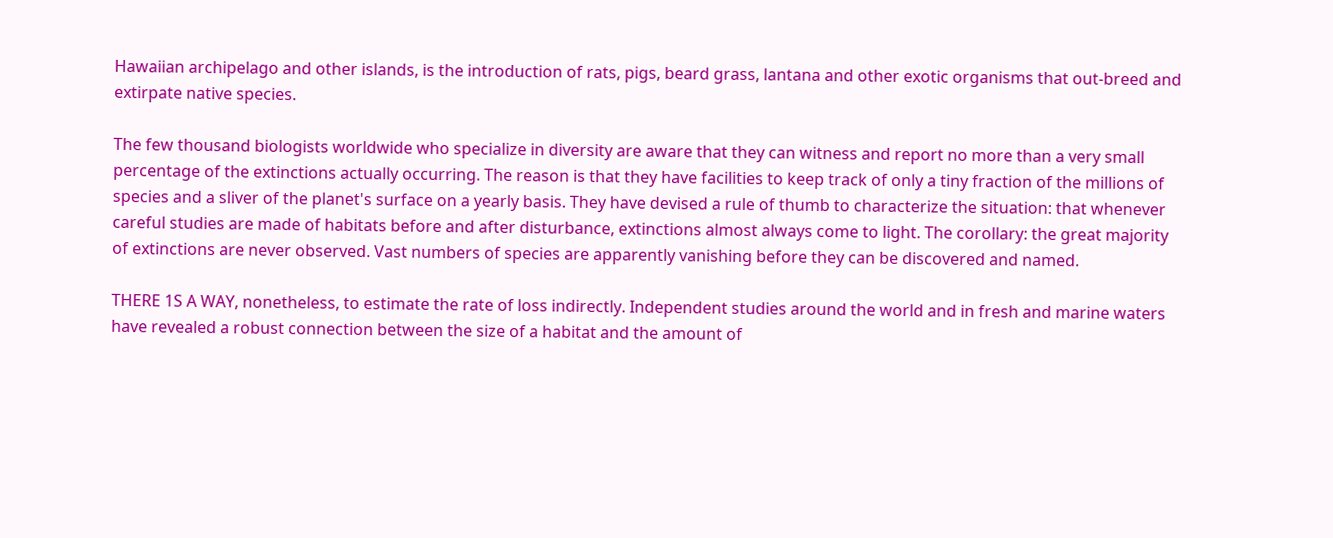Hawaiian archipelago and other islands, is the introduction of rats, pigs, beard grass, lantana and other exotic organisms that out-breed and extirpate native species.

The few thousand biologists worldwide who specialize in diversity are aware that they can witness and report no more than a very small percentage of the extinctions actually occurring. The reason is that they have facilities to keep track of only a tiny fraction of the millions of species and a sliver of the planet's surface on a yearly basis. They have devised a rule of thumb to characterize the situation: that whenever careful studies are made of habitats before and after disturbance, extinctions almost always come to light. The corollary: the great majority of extinctions are never observed. Vast numbers of species are apparently vanishing before they can be discovered and named.

THERE 1S A WAY, nonetheless, to estimate the rate of loss indirectly. Independent studies around the world and in fresh and marine waters have revealed a robust connection between the size of a habitat and the amount of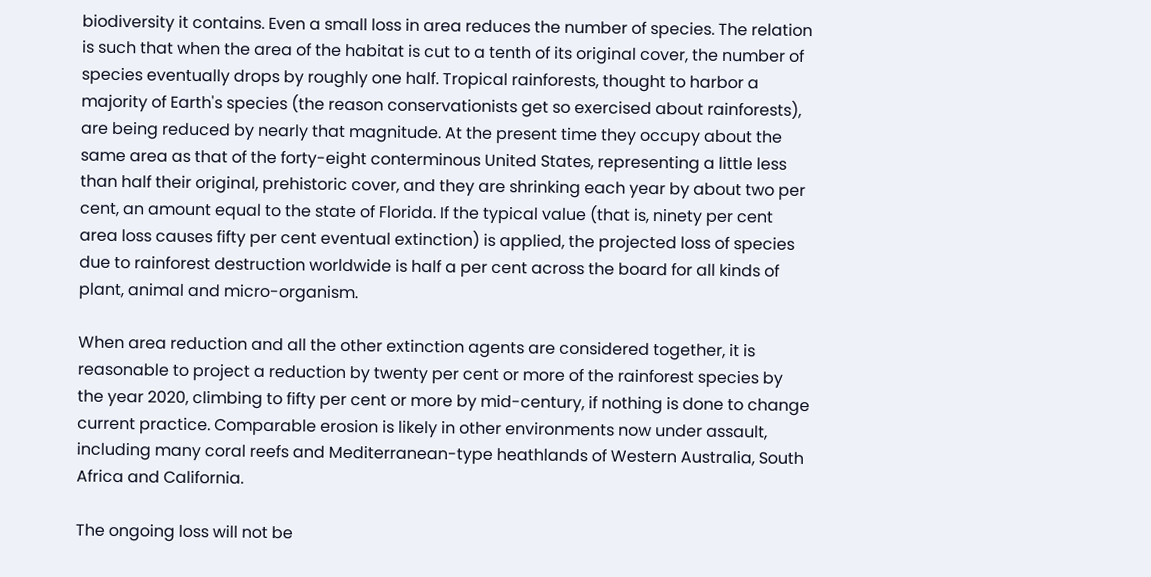biodiversity it contains. Even a small loss in area reduces the number of species. The relation is such that when the area of the habitat is cut to a tenth of its original cover, the number of species eventually drops by roughly one half. Tropical rainforests, thought to harbor a majority of Earth's species (the reason conservationists get so exercised about rainforests), are being reduced by nearly that magnitude. At the present time they occupy about the same area as that of the forty-eight conterminous United States, representing a little less than half their original, prehistoric cover, and they are shrinking each year by about two per cent, an amount equal to the state of Florida. If the typical value (that is, ninety per cent area loss causes fifty per cent eventual extinction) is applied, the projected loss of species due to rainforest destruction worldwide is half a per cent across the board for all kinds of plant, animal and micro-organism.

When area reduction and all the other extinction agents are considered together, it is reasonable to project a reduction by twenty per cent or more of the rainforest species by the year 2020, climbing to fifty per cent or more by mid-century, if nothing is done to change current practice. Comparable erosion is likely in other environments now under assault, including many coral reefs and Mediterranean-type heathlands of Western Australia, South Africa and California.

The ongoing loss will not be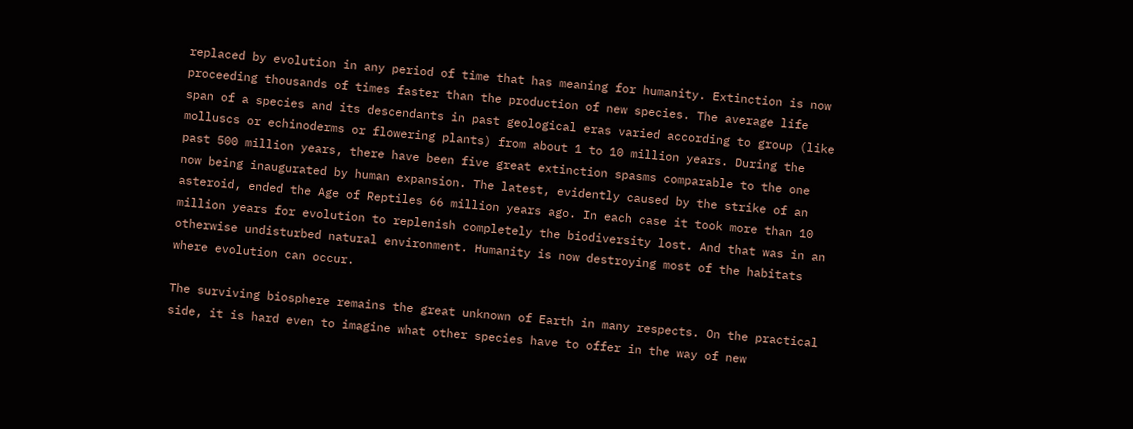replaced by evolution in any period of time that has meaning for humanity. Extinction is now proceeding thousands of times faster than the production of new species. The average life span of a species and its descendants in past geological eras varied according to group (like molluscs or echinoderms or flowering plants) from about 1 to 10 million years. During the past 500 million years, there have been five great extinction spasms comparable to the one now being inaugurated by human expansion. The latest, evidently caused by the strike of an asteroid, ended the Age of Reptiles 66 million years ago. In each case it took more than 10 million years for evolution to replenish completely the biodiversity lost. And that was in an otherwise undisturbed natural environment. Humanity is now destroying most of the habitats where evolution can occur.

The surviving biosphere remains the great unknown of Earth in many respects. On the practical side, it is hard even to imagine what other species have to offer in the way of new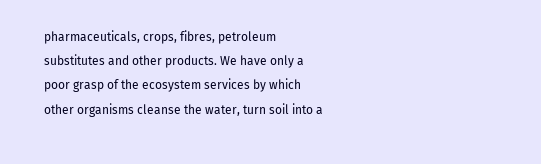pharmaceuticals, crops, fibres, petroleum substitutes and other products. We have only a poor grasp of the ecosystem services by which other organisms cleanse the water, turn soil into a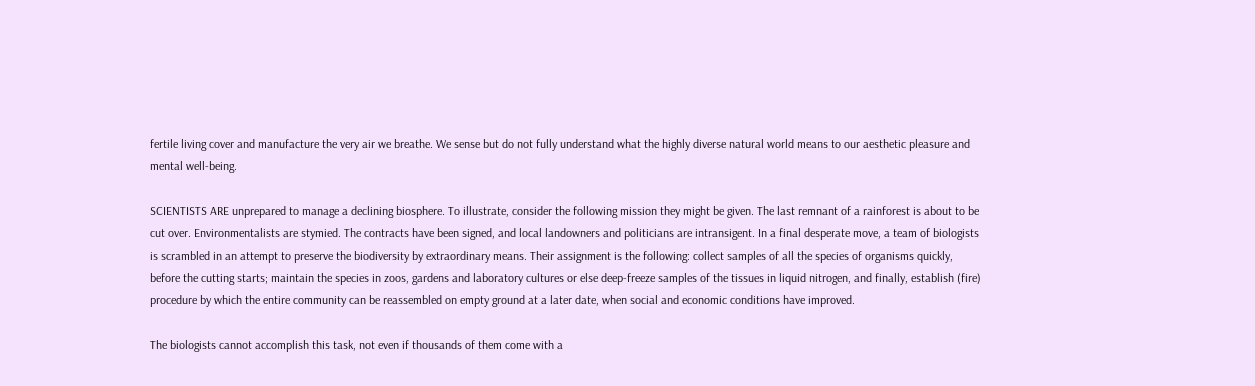fertile living cover and manufacture the very air we breathe. We sense but do not fully understand what the highly diverse natural world means to our aesthetic pleasure and mental well-being.

SCIENTISTS ARE unprepared to manage a declining biosphere. To illustrate, consider the following mission they might be given. The last remnant of a rainforest is about to be cut over. Environmentalists are stymied. The contracts have been signed, and local landowners and politicians are intransigent. In a final desperate move, a team of biologists is scrambled in an attempt to preserve the biodiversity by extraordinary means. Their assignment is the following: collect samples of all the species of organisms quickly, before the cutting starts; maintain the species in zoos, gardens and laboratory cultures or else deep-freeze samples of the tissues in liquid nitrogen, and finally, establish (fire) procedure by which the entire community can be reassembled on empty ground at a later date, when social and economic conditions have improved.

The biologists cannot accomplish this task, not even if thousands of them come with a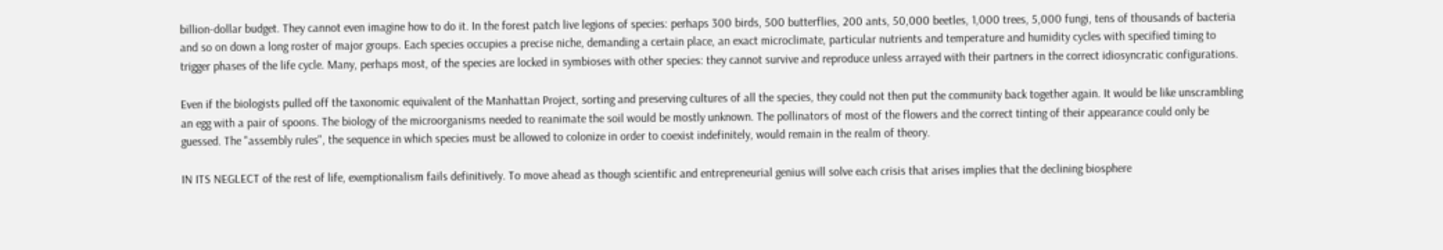billion-dollar budget. They cannot even imagine how to do it. In the forest patch live legions of species: perhaps 300 birds, 500 butterflies, 200 ants, 50,000 beetles, 1,000 trees, 5,000 fungi, tens of thousands of bacteria and so on down a long roster of major groups. Each species occupies a precise niche, demanding a certain place, an exact microclimate, particular nutrients and temperature and humidity cycles with specified timing to trigger phases of the life cycle. Many, perhaps most, of the species are locked in symbioses with other species: they cannot survive and reproduce unless arrayed with their partners in the correct idiosyncratic configurations.

Even if the biologists pulled off the taxonomic equivalent of the Manhattan Project, sorting and preserving cultures of all the species, they could not then put the community back together again. It would be like unscrambling an egg with a pair of spoons. The biology of the microorganisms needed to reanimate the soil would be mostly unknown. The pollinators of most of the flowers and the correct tinting of their appearance could only be guessed. The "assembly rules", the sequence in which species must be allowed to colonize in order to coexist indefinitely, would remain in the realm of theory.

IN ITS NEGLECT of the rest of life, exemptionalism fails definitively. To move ahead as though scientific and entrepreneurial genius will solve each crisis that arises implies that the declining biosphere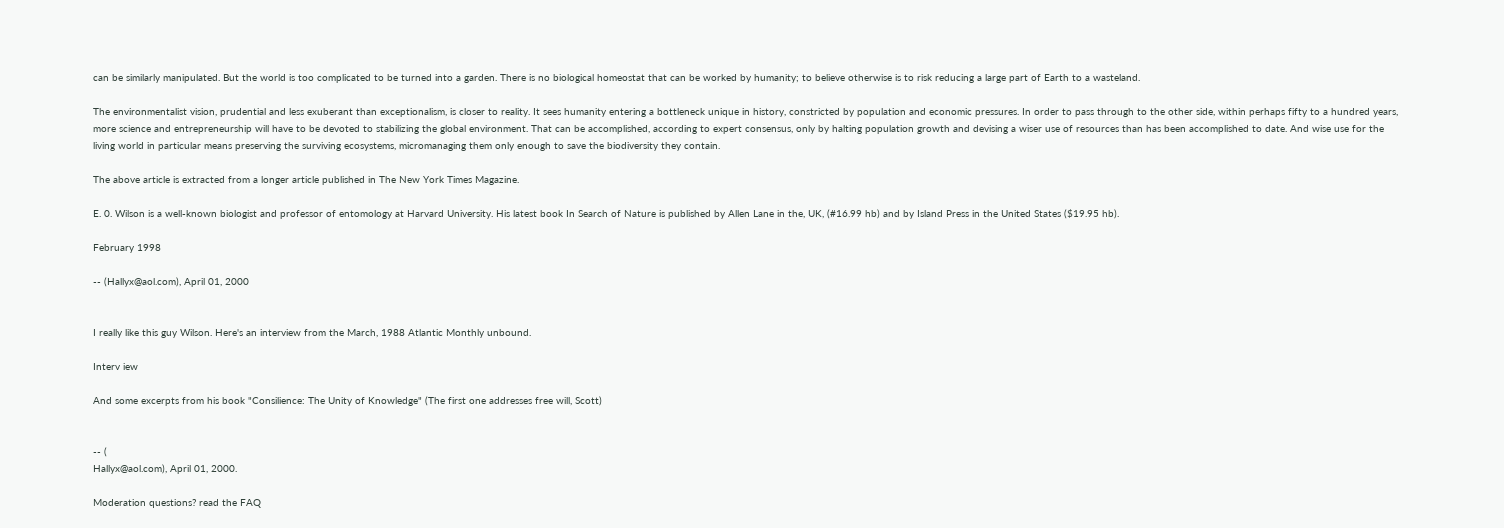can be similarly manipulated. But the world is too complicated to be turned into a garden. There is no biological homeostat that can be worked by humanity; to believe otherwise is to risk reducing a large part of Earth to a wasteland.

The environmentalist vision, prudential and less exuberant than exceptionalism, is closer to reality. It sees humanity entering a bottleneck unique in history, constricted by population and economic pressures. In order to pass through to the other side, within perhaps fifty to a hundred years, more science and entrepreneurship will have to be devoted to stabilizing the global environment. That can be accomplished, according to expert consensus, only by halting population growth and devising a wiser use of resources than has been accomplished to date. And wise use for the living world in particular means preserving the surviving ecosystems, micromanaging them only enough to save the biodiversity they contain.

The above article is extracted from a longer article published in The New York Times Magazine.

E. 0. Wilson is a well-known biologist and professor of entomology at Harvard University. His latest book In Search of Nature is published by Allen Lane in the, UK, (#16.99 hb) and by Island Press in the United States ($19.95 hb).

February 1998

-- (Hallyx@aol.com), April 01, 2000


I really like this guy Wilson. Here's an interview from the March, 1988 Atlantic Monthly unbound.

Interv iew

And some excerpts from his book "Consilience: The Unity of Knowledge" (The first one addresses free will, Scott)


-- (
Hallyx@aol.com), April 01, 2000.

Moderation questions? read the FAQ